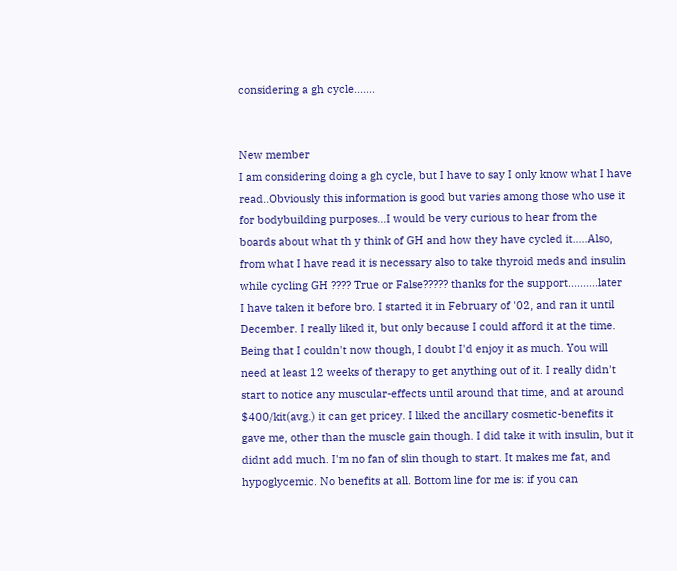considering a gh cycle.......


New member
I am considering doing a gh cycle, but I have to say I only know what I have read..Obviously this information is good but varies among those who use it for bodybuilding purposes...I would be very curious to hear from the boards about what th y think of GH and how they have cycled it.....Also, from what I have read it is necessary also to take thyroid meds and insulin while cycling GH ???? True or False????? thanks for the support..........later
I have taken it before bro. I started it in February of '02, and ran it until December. I really liked it, but only because I could afford it at the time. Being that I couldn't now though, I doubt I'd enjoy it as much. You will need at least 12 weeks of therapy to get anything out of it. I really didn't start to notice any muscular-effects until around that time, and at around $400/kit(avg.) it can get pricey. I liked the ancillary cosmetic-benefits it gave me, other than the muscle gain though. I did take it with insulin, but it didnt add much. I'm no fan of slin though to start. It makes me fat, and hypoglycemic. No benefits at all. Bottom line for me is: if you can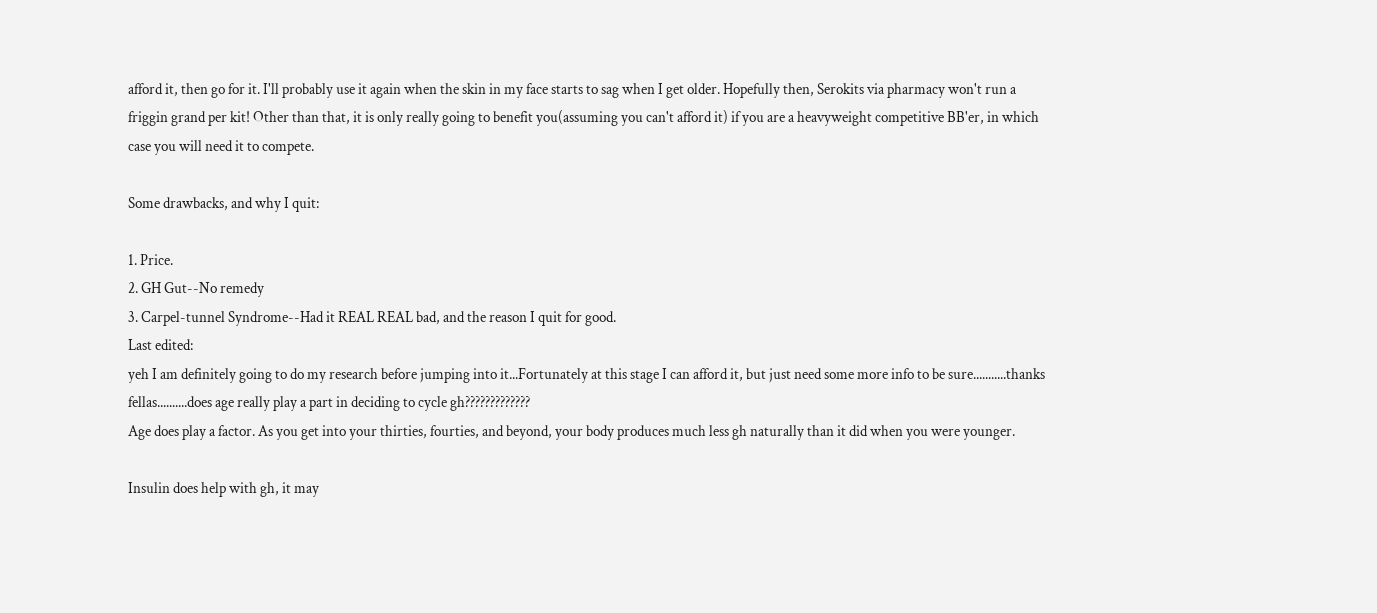afford it, then go for it. I'll probably use it again when the skin in my face starts to sag when I get older. Hopefully then, Serokits via pharmacy won't run a friggin grand per kit! Other than that, it is only really going to benefit you(assuming you can't afford it) if you are a heavyweight competitive BB'er, in which case you will need it to compete.

Some drawbacks, and why I quit:

1. Price.
2. GH Gut--No remedy
3. Carpel-tunnel Syndrome--Had it REAL REAL bad, and the reason I quit for good.
Last edited:
yeh I am definitely going to do my research before jumping into it...Fortunately at this stage I can afford it, but just need some more info to be sure...........thanks fellas..........does age really play a part in deciding to cycle gh?????????????
Age does play a factor. As you get into your thirties, fourties, and beyond, your body produces much less gh naturally than it did when you were younger.

Insulin does help with gh, it may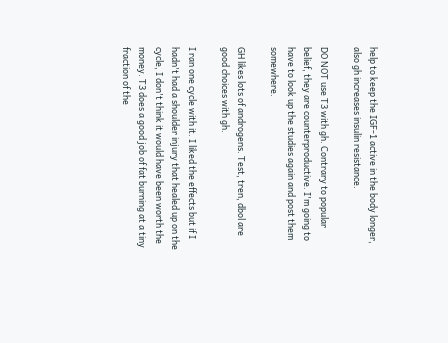help to keep the IGF-1 active in the body longer, also gh increases insulin resistance.

DO NOT use T3 with gh. Contrary to popular belief, they are counterproductive. I'm going to have to look up the studies again and post them somewhere.

GH likes lots of androgens. Test, tren, dbol are good choices with gh.

I ran one cycle with it. I liked the effects but if I hadn't had a shoulder injury that healed up on the cycle, I don't think it would have been worth the money. T3 does a good job of fat burning at a tiny fraction of the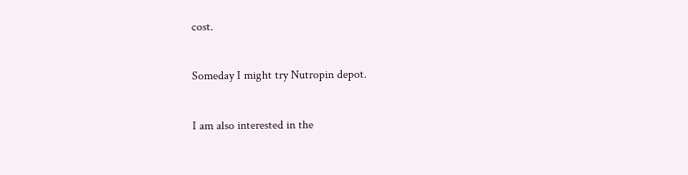cost.

Someday I might try Nutropin depot.

I am also interested in the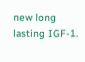new long lasting IGF-1.